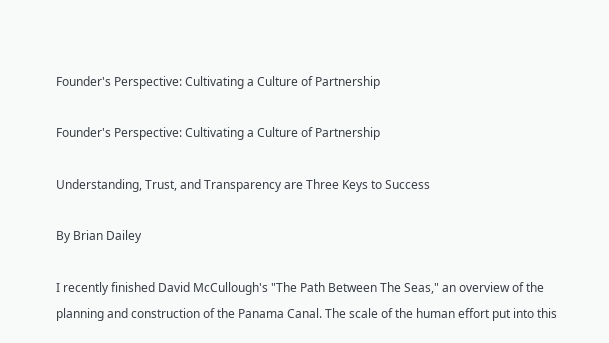Founder's Perspective: Cultivating a Culture of Partnership

Founder's Perspective: Cultivating a Culture of Partnership

Understanding, Trust, and Transparency are Three Keys to Success

By Brian Dailey

I recently finished David McCullough's "The Path Between The Seas," an overview of the planning and construction of the Panama Canal. The scale of the human effort put into this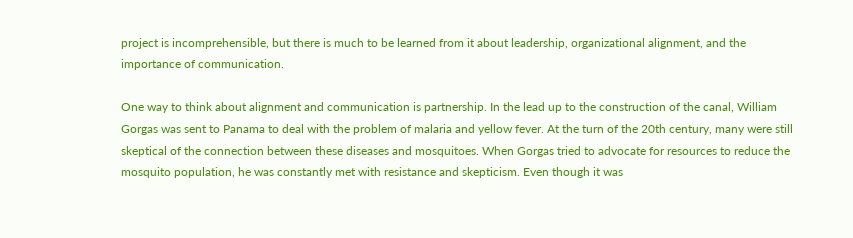project is incomprehensible, but there is much to be learned from it about leadership, organizational alignment, and the importance of communication.

One way to think about alignment and communication is partnership. In the lead up to the construction of the canal, William Gorgas was sent to Panama to deal with the problem of malaria and yellow fever. At the turn of the 20th century, many were still skeptical of the connection between these diseases and mosquitoes. When Gorgas tried to advocate for resources to reduce the mosquito population, he was constantly met with resistance and skepticism. Even though it was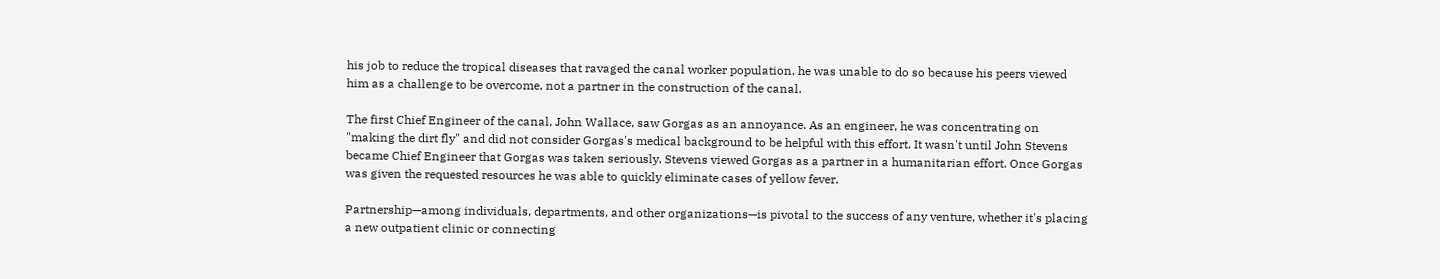his job to reduce the tropical diseases that ravaged the canal worker population, he was unable to do so because his peers viewed him as a challenge to be overcome, not a partner in the construction of the canal.

The first Chief Engineer of the canal, John Wallace, saw Gorgas as an annoyance. As an engineer, he was concentrating on "making the dirt fly" and did not consider Gorgas's medical background to be helpful with this effort. It wasn't until John Stevens became Chief Engineer that Gorgas was taken seriously. Stevens viewed Gorgas as a partner in a humanitarian effort. Once Gorgas was given the requested resources he was able to quickly eliminate cases of yellow fever.

Partnership—among individuals, departments, and other organizations—is pivotal to the success of any venture, whether it's placing a new outpatient clinic or connecting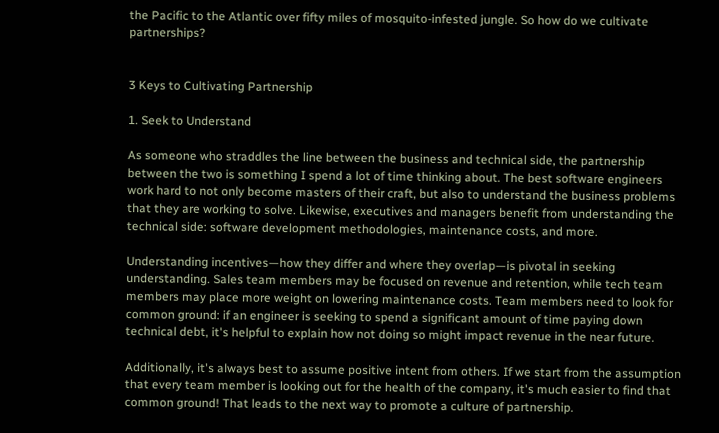the Pacific to the Atlantic over fifty miles of mosquito-infested jungle. So how do we cultivate partnerships?


3 Keys to Cultivating Partnership

1. Seek to Understand

As someone who straddles the line between the business and technical side, the partnership between the two is something I spend a lot of time thinking about. The best software engineers work hard to not only become masters of their craft, but also to understand the business problems that they are working to solve. Likewise, executives and managers benefit from understanding the technical side: software development methodologies, maintenance costs, and more.

Understanding incentives—how they differ and where they overlap—is pivotal in seeking understanding. Sales team members may be focused on revenue and retention, while tech team members may place more weight on lowering maintenance costs. Team members need to look for common ground: if an engineer is seeking to spend a significant amount of time paying down technical debt, it's helpful to explain how not doing so might impact revenue in the near future.

Additionally, it's always best to assume positive intent from others. If we start from the assumption that every team member is looking out for the health of the company, it's much easier to find that common ground! That leads to the next way to promote a culture of partnership.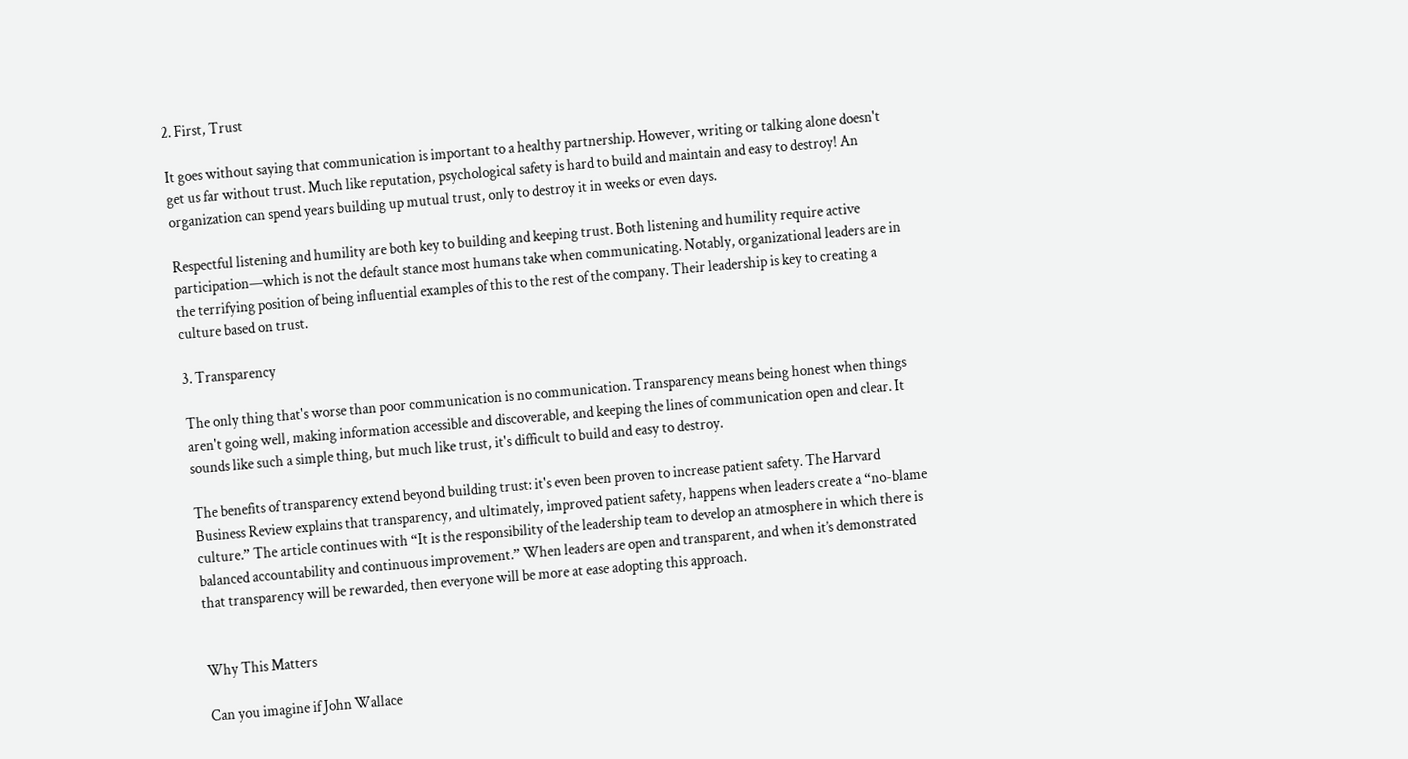2. First, Trust

It goes without saying that communication is important to a healthy partnership. However, writing or talking alone doesn't get us far without trust. Much like reputation, psychological safety is hard to build and maintain and easy to destroy! An organization can spend years building up mutual trust, only to destroy it in weeks or even days.

Respectful listening and humility are both key to building and keeping trust. Both listening and humility require active participation—which is not the default stance most humans take when communicating. Notably, organizational leaders are in the terrifying position of being influential examples of this to the rest of the company. Their leadership is key to creating a culture based on trust.

3. Transparency

The only thing that's worse than poor communication is no communication. Transparency means being honest when things aren't going well, making information accessible and discoverable, and keeping the lines of communication open and clear. It sounds like such a simple thing, but much like trust, it's difficult to build and easy to destroy.

The benefits of transparency extend beyond building trust: it's even been proven to increase patient safety. The Harvard Business Review explains that transparency, and ultimately, improved patient safety, happens when leaders create a “no-blame culture.” The article continues with “It is the responsibility of the leadership team to develop an atmosphere in which there is balanced accountability and continuous improvement.” When leaders are open and transparent, and when it’s demonstrated that transparency will be rewarded, then everyone will be more at ease adopting this approach.


Why This Matters

Can you imagine if John Wallace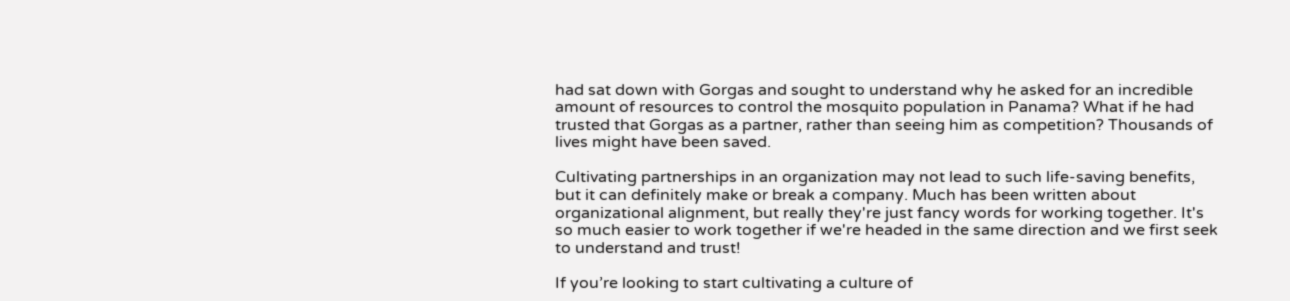had sat down with Gorgas and sought to understand why he asked for an incredible amount of resources to control the mosquito population in Panama? What if he had trusted that Gorgas as a partner, rather than seeing him as competition? Thousands of lives might have been saved.

Cultivating partnerships in an organization may not lead to such life-saving benefits, but it can definitely make or break a company. Much has been written about organizational alignment, but really they're just fancy words for working together. It's so much easier to work together if we're headed in the same direction and we first seek to understand and trust!

If you’re looking to start cultivating a culture of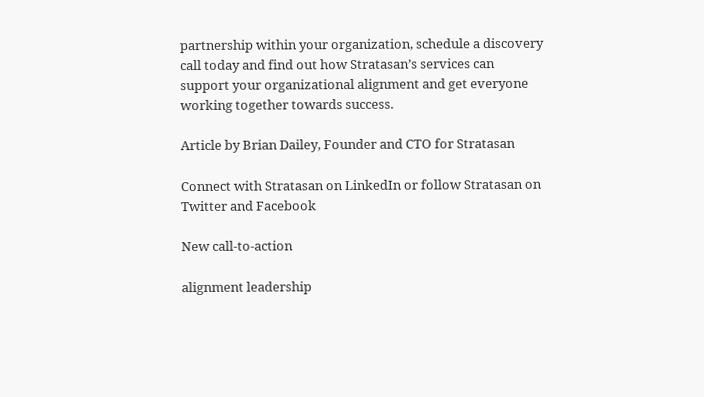partnership within your organization, schedule a discovery call today and find out how Stratasan’s services can support your organizational alignment and get everyone working together towards success.

Article by Brian Dailey, Founder and CTO for Stratasan

Connect with Stratasan on LinkedIn or follow Stratasan on Twitter and Facebook

New call-to-action

alignment leadership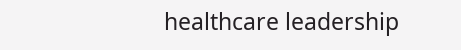healthcare leadership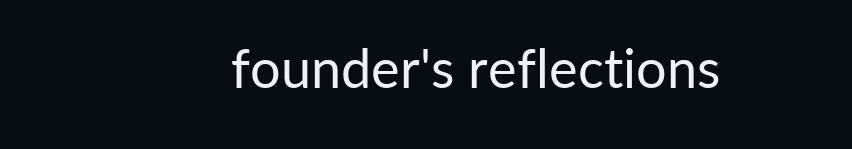founder's reflections